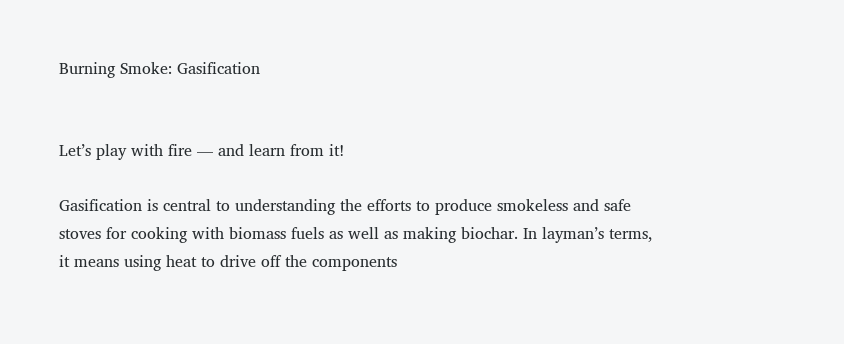Burning Smoke: Gasification


Let’s play with fire — and learn from it!

Gasification is central to understanding the efforts to produce smokeless and safe stoves for cooking with biomass fuels as well as making biochar. In layman’s terms, it means using heat to drive off the components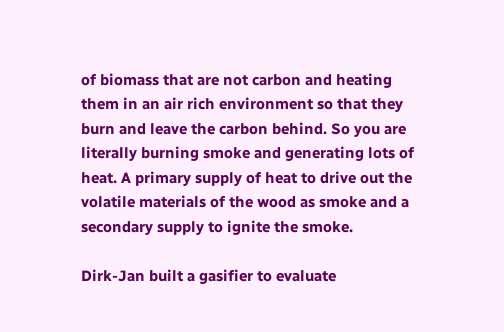of biomass that are not carbon and heating them in an air rich environment so that they burn and leave the carbon behind. So you are literally burning smoke and generating lots of heat. A primary supply of heat to drive out the volatile materials of the wood as smoke and a secondary supply to ignite the smoke.

Dirk-Jan built a gasifier to evaluate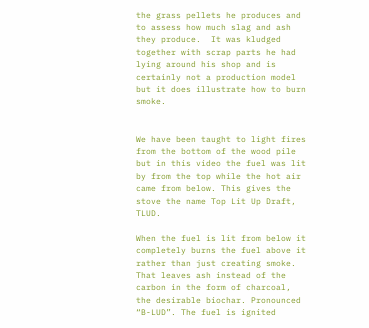the grass pellets he produces and to assess how much slag and ash they produce.  It was kludged together with scrap parts he had lying around his shop and is certainly not a production model but it does illustrate how to burn smoke.


We have been taught to light fires from the bottom of the wood pile but in this video the fuel was lit by from the top while the hot air came from below. This gives the stove the name Top Lit Up Draft, TLUD.

When the fuel is lit from below it completely burns the fuel above it rather than just creating smoke. That leaves ash instead of the carbon in the form of charcoal, the desirable biochar. Pronounced “B-LUD”. The fuel is ignited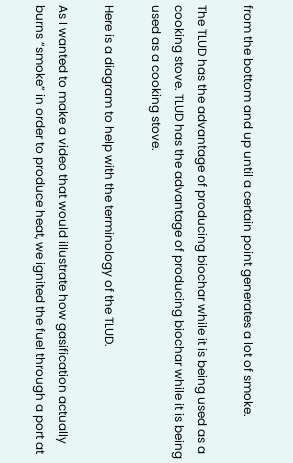from the bottom and up until a certain point generates a lot of smoke.

The TLUD has the advantage of producing biochar while it is being used as a cooking stove. TLUD has the advantage of producing biochar while it is being used as a cooking stove.

Here is a diagram to help with the terminology of the TLUD.

As I wanted to make a video that would illustrate how gasification actually burns “smoke” in order to produce heat, we ignited the fuel through a port at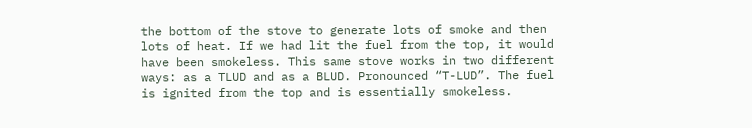the bottom of the stove to generate lots of smoke and then lots of heat. If we had lit the fuel from the top, it would have been smokeless. This same stove works in two different ways: as a TLUD and as a BLUD. Pronounced “T-LUD”. The fuel is ignited from the top and is essentially smokeless.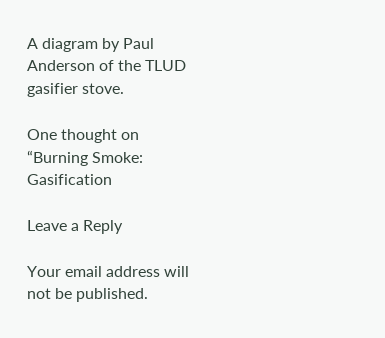A diagram by Paul Anderson of the TLUD gasifier stove.

One thought on “Burning Smoke: Gasification

Leave a Reply

Your email address will not be published.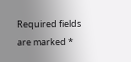Required fields are marked *